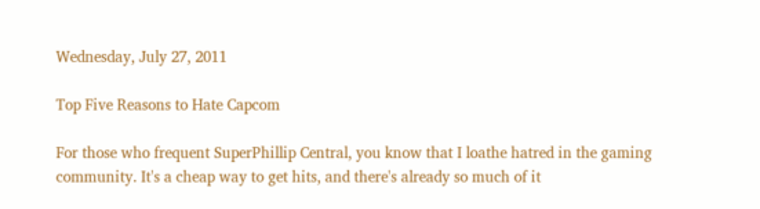Wednesday, July 27, 2011

Top Five Reasons to Hate Capcom

For those who frequent SuperPhillip Central, you know that I loathe hatred in the gaming community. It's a cheap way to get hits, and there's already so much of it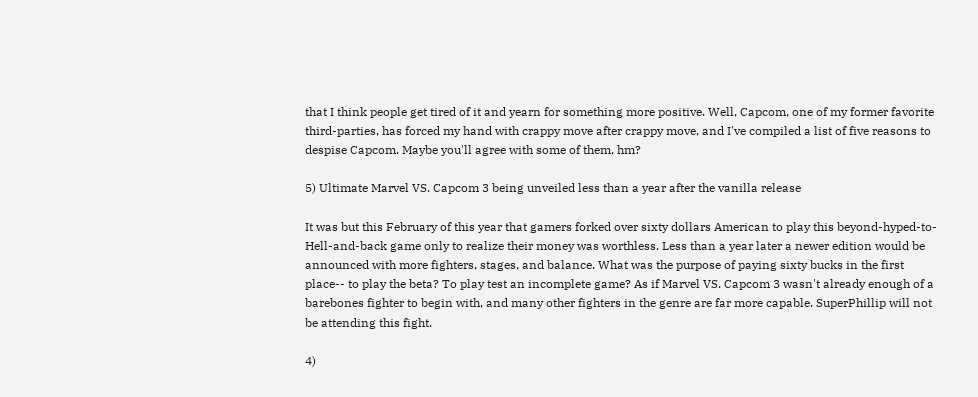that I think people get tired of it and yearn for something more positive. Well, Capcom, one of my former favorite third-parties, has forced my hand with crappy move after crappy move, and I've compiled a list of five reasons to despise Capcom. Maybe you'll agree with some of them, hm?

5) Ultimate Marvel VS. Capcom 3 being unveiled less than a year after the vanilla release

It was but this February of this year that gamers forked over sixty dollars American to play this beyond-hyped-to-Hell-and-back game only to realize their money was worthless. Less than a year later a newer edition would be announced with more fighters, stages, and balance. What was the purpose of paying sixty bucks in the first place-- to play the beta? To play test an incomplete game? As if Marvel VS. Capcom 3 wasn't already enough of a barebones fighter to begin with, and many other fighters in the genre are far more capable. SuperPhillip will not be attending this fight.

4)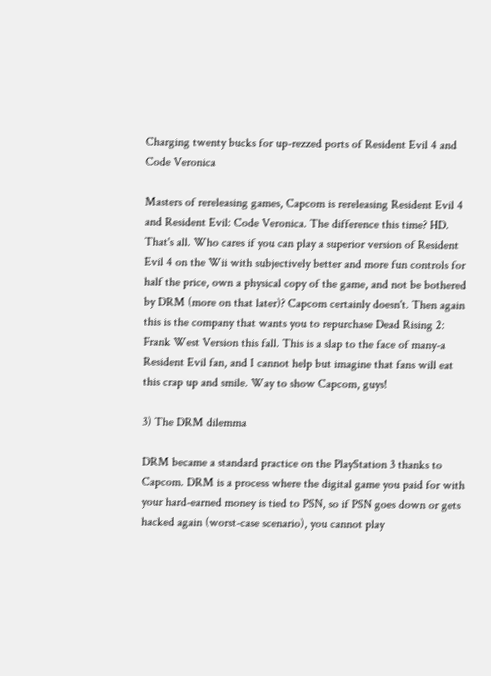Charging twenty bucks for up-rezzed ports of Resident Evil 4 and Code Veronica

Masters of rereleasing games, Capcom is rereleasing Resident Evil 4 and Resident Evil: Code Veronica. The difference this time? HD. That's all. Who cares if you can play a superior version of Resident Evil 4 on the Wii with subjectively better and more fun controls for half the price, own a physical copy of the game, and not be bothered by DRM (more on that later)? Capcom certainly doesn't. Then again this is the company that wants you to repurchase Dead Rising 2: Frank West Version this fall. This is a slap to the face of many-a Resident Evil fan, and I cannot help but imagine that fans will eat this crap up and smile. Way to show Capcom, guys!

3) The DRM dilemma

DRM became a standard practice on the PlayStation 3 thanks to Capcom. DRM is a process where the digital game you paid for with your hard-earned money is tied to PSN, so if PSN goes down or gets hacked again (worst-case scenario), you cannot play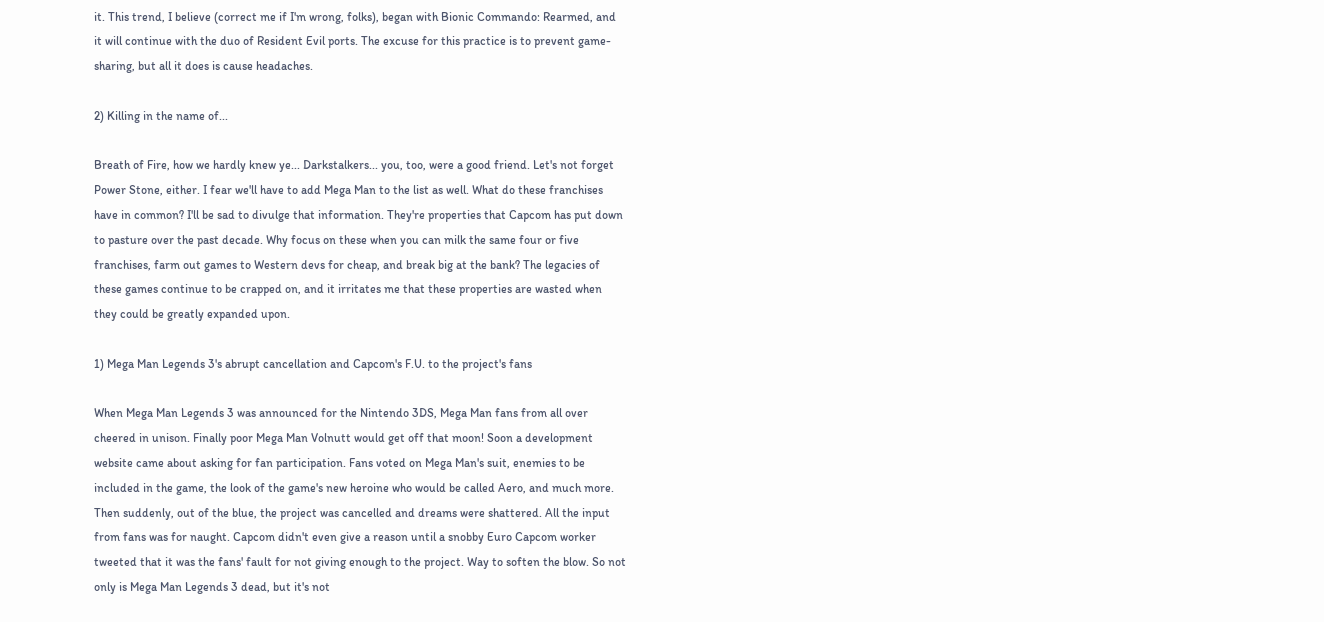it. This trend, I believe (correct me if I'm wrong, folks), began with Bionic Commando: Rearmed, and it will continue with the duo of Resident Evil ports. The excuse for this practice is to prevent game-sharing, but all it does is cause headaches.

2) Killing in the name of...

Breath of Fire, how we hardly knew ye... Darkstalkers... you, too, were a good friend. Let's not forget Power Stone, either. I fear we'll have to add Mega Man to the list as well. What do these franchises have in common? I'll be sad to divulge that information. They're properties that Capcom has put down to pasture over the past decade. Why focus on these when you can milk the same four or five franchises, farm out games to Western devs for cheap, and break big at the bank? The legacies of these games continue to be crapped on, and it irritates me that these properties are wasted when they could be greatly expanded upon.

1) Mega Man Legends 3's abrupt cancellation and Capcom's F.U. to the project's fans

When Mega Man Legends 3 was announced for the Nintendo 3DS, Mega Man fans from all over cheered in unison. Finally poor Mega Man Volnutt would get off that moon! Soon a development website came about asking for fan participation. Fans voted on Mega Man's suit, enemies to be included in the game, the look of the game's new heroine who would be called Aero, and much more. Then suddenly, out of the blue, the project was cancelled and dreams were shattered. All the input from fans was for naught. Capcom didn't even give a reason until a snobby Euro Capcom worker tweeted that it was the fans' fault for not giving enough to the project. Way to soften the blow. So not only is Mega Man Legends 3 dead, but it's not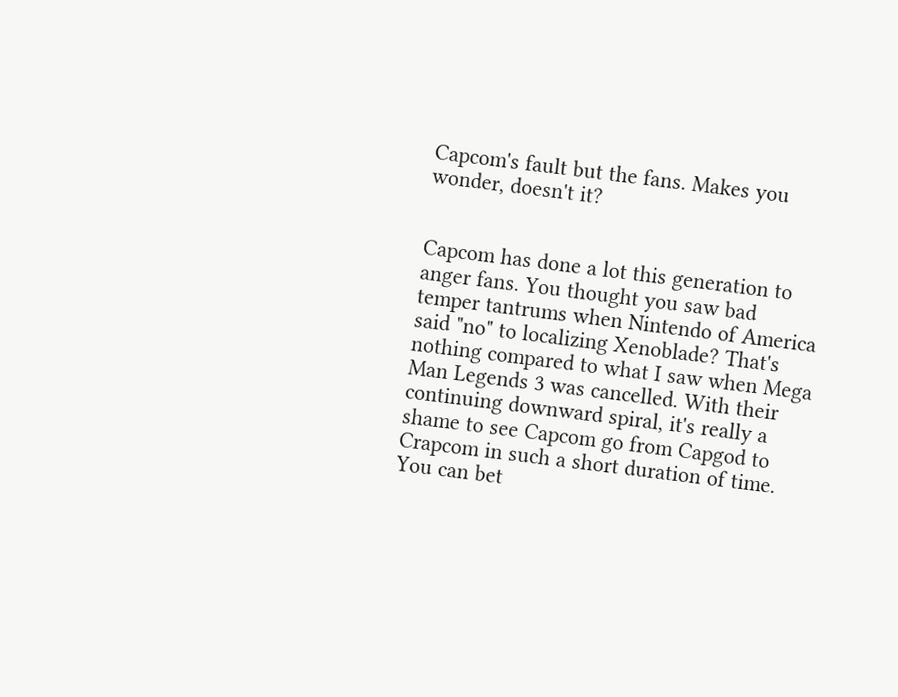Capcom's fault but the fans. Makes you wonder, doesn't it?


Capcom has done a lot this generation to anger fans. You thought you saw bad temper tantrums when Nintendo of America said "no" to localizing Xenoblade? That's nothing compared to what I saw when Mega Man Legends 3 was cancelled. With their continuing downward spiral, it's really a shame to see Capcom go from Capgod to Crapcom in such a short duration of time. You can bet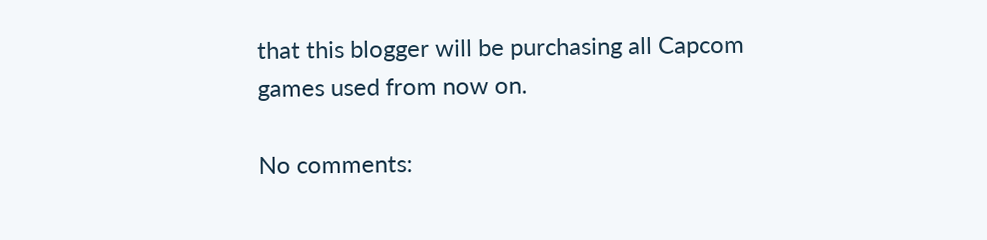that this blogger will be purchasing all Capcom games used from now on.

No comments: